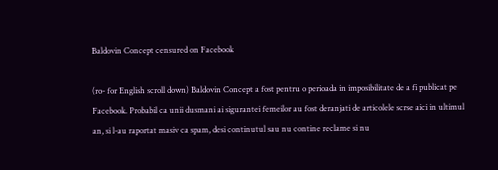Baldovin Concept censured on Facebook

(ro- for English scroll down) Baldovin Concept a fost pentru o perioada in imposibilitate de a fi publicat pe Facebook. Probabil ca unii dusmani ai sigurantei femeilor au fost deranjati de articolele scrse aici in ultimul an, si l-au raportat masiv ca spam, desi continutul sau nu contine reclame si nu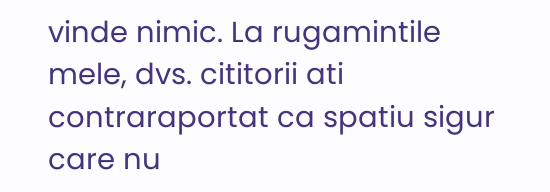vinde nimic. La rugamintile mele, dvs. cititorii ati contraraportat ca spatiu sigur care nu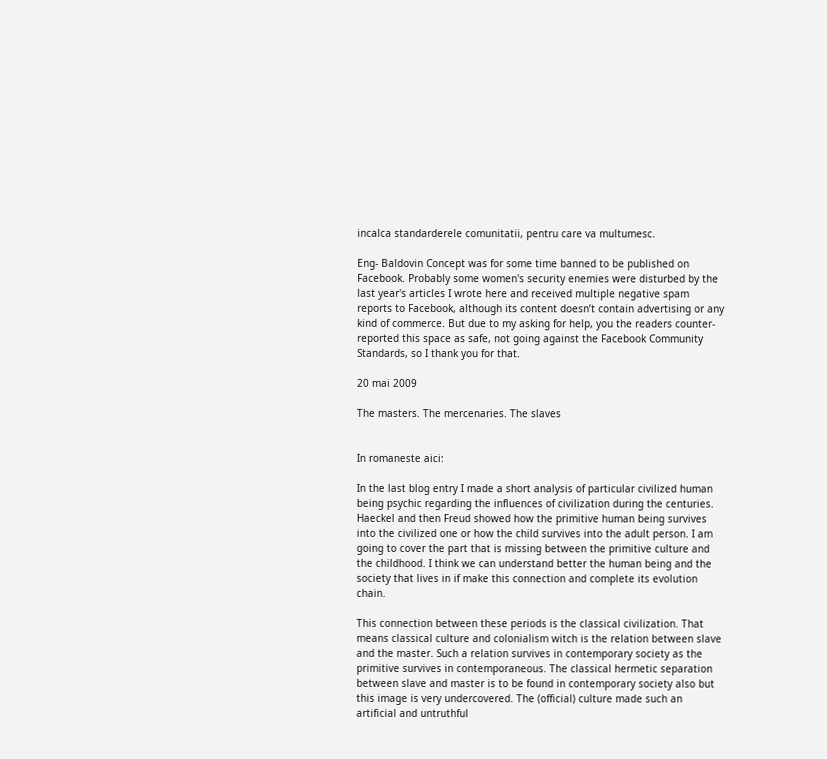incalca standarderele comunitatii, pentru care va multumesc.

Eng- Baldovin Concept was for some time banned to be published on Facebook. Probably some women's security enemies were disturbed by the last year's articles I wrote here and received multiple negative spam reports to Facebook, although its content doesn’t contain advertising or any kind of commerce. But due to my asking for help, you the readers counter-reported this space as safe, not going against the Facebook Community Standards, so I thank you for that.

20 mai 2009

The masters. The mercenaries. The slaves


In romaneste aici:

In the last blog entry I made a short analysis of particular civilized human being psychic regarding the influences of civilization during the centuries. Haeckel and then Freud showed how the primitive human being survives into the civilized one or how the child survives into the adult person. I am going to cover the part that is missing between the primitive culture and the childhood. I think we can understand better the human being and the society that lives in if make this connection and complete its evolution chain.

This connection between these periods is the classical civilization. That means classical culture and colonialism witch is the relation between slave and the master. Such a relation survives in contemporary society as the primitive survives in contemporaneous. The classical hermetic separation between slave and master is to be found in contemporary society also but this image is very undercovered. The (official) culture made such an artificial and untruthful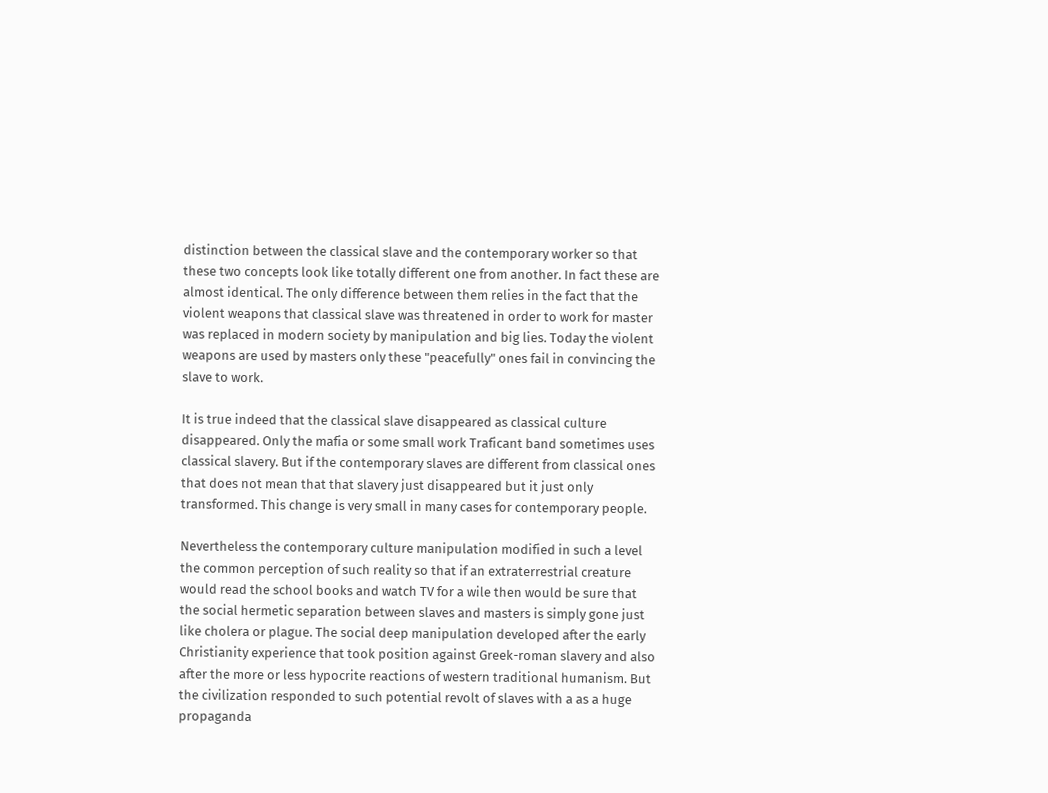distinction between the classical slave and the contemporary worker so that these two concepts look like totally different one from another. In fact these are almost identical. The only difference between them relies in the fact that the violent weapons that classical slave was threatened in order to work for master was replaced in modern society by manipulation and big lies. Today the violent weapons are used by masters only these "peacefully" ones fail in convincing the slave to work.

It is true indeed that the classical slave disappeared as classical culture disappeared. Only the mafia or some small work Traficant band sometimes uses classical slavery. But if the contemporary slaves are different from classical ones that does not mean that that slavery just disappeared but it just only transformed. This change is very small in many cases for contemporary people.

Nevertheless the contemporary culture manipulation modified in such a level the common perception of such reality so that if an extraterrestrial creature would read the school books and watch TV for a wile then would be sure that the social hermetic separation between slaves and masters is simply gone just like cholera or plague. The social deep manipulation developed after the early Christianity experience that took position against Greek-roman slavery and also after the more or less hypocrite reactions of western traditional humanism. But the civilization responded to such potential revolt of slaves with a as a huge propaganda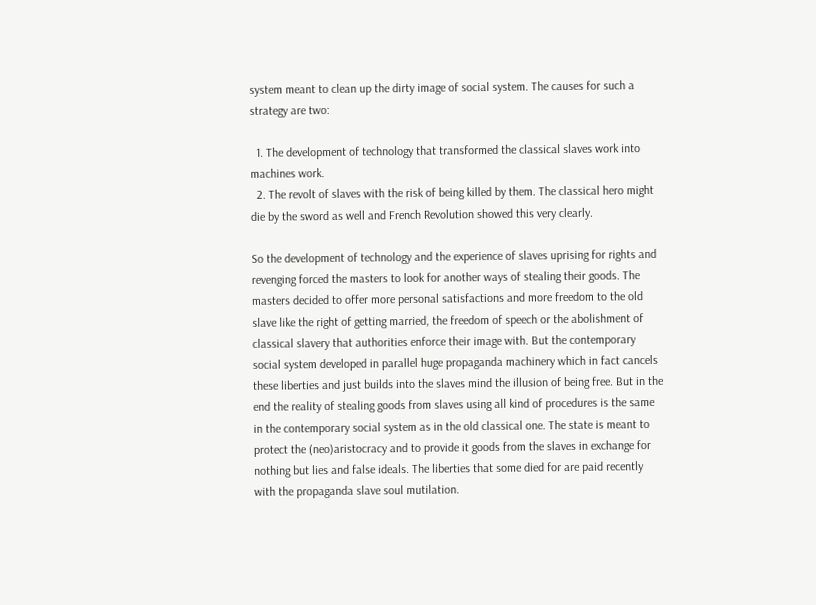system meant to clean up the dirty image of social system. The causes for such a strategy are two:

  1. The development of technology that transformed the classical slaves work into machines work.
  2. The revolt of slaves with the risk of being killed by them. The classical hero might die by the sword as well and French Revolution showed this very clearly.

So the development of technology and the experience of slaves uprising for rights and revenging forced the masters to look for another ways of stealing their goods. The masters decided to offer more personal satisfactions and more freedom to the old slave like the right of getting married, the freedom of speech or the abolishment of classical slavery that authorities enforce their image with. But the contemporary social system developed in parallel huge propaganda machinery which in fact cancels these liberties and just builds into the slaves mind the illusion of being free. But in the end the reality of stealing goods from slaves using all kind of procedures is the same in the contemporary social system as in the old classical one. The state is meant to protect the (neo)aristocracy and to provide it goods from the slaves in exchange for nothing but lies and false ideals. The liberties that some died for are paid recently with the propaganda slave soul mutilation.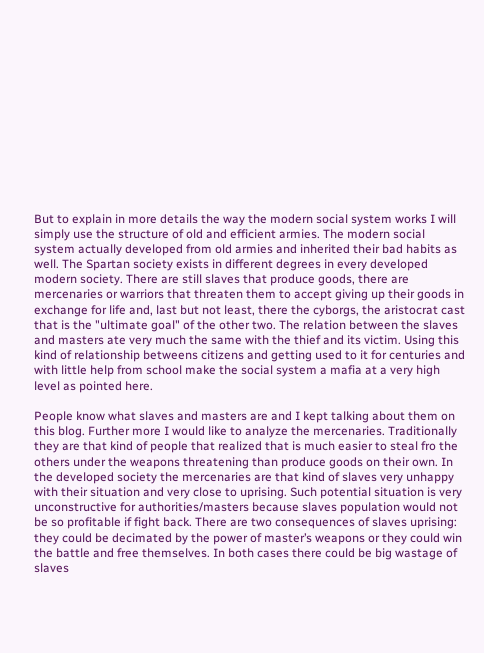But to explain in more details the way the modern social system works I will simply use the structure of old and efficient armies. The modern social system actually developed from old armies and inherited their bad habits as well. The Spartan society exists in different degrees in every developed modern society. There are still slaves that produce goods, there are mercenaries or warriors that threaten them to accept giving up their goods in exchange for life and, last but not least, there the cyborgs, the aristocrat cast that is the "ultimate goal" of the other two. The relation between the slaves and masters ate very much the same with the thief and its victim. Using this kind of relationship betweens citizens and getting used to it for centuries and with little help from school make the social system a mafia at a very high level as pointed here.

People know what slaves and masters are and I kept talking about them on this blog. Further more I would like to analyze the mercenaries. Traditionally they are that kind of people that realized that is much easier to steal fro the others under the weapons threatening than produce goods on their own. In the developed society the mercenaries are that kind of slaves very unhappy with their situation and very close to uprising. Such potential situation is very unconstructive for authorities/masters because slaves population would not be so profitable if fight back. There are two consequences of slaves uprising: they could be decimated by the power of master’s weapons or they could win the battle and free themselves. In both cases there could be big wastage of slaves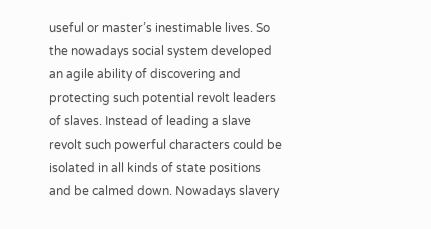useful or master’s inestimable lives. So the nowadays social system developed an agile ability of discovering and protecting such potential revolt leaders of slaves. Instead of leading a slave revolt such powerful characters could be isolated in all kinds of state positions and be calmed down. Nowadays slavery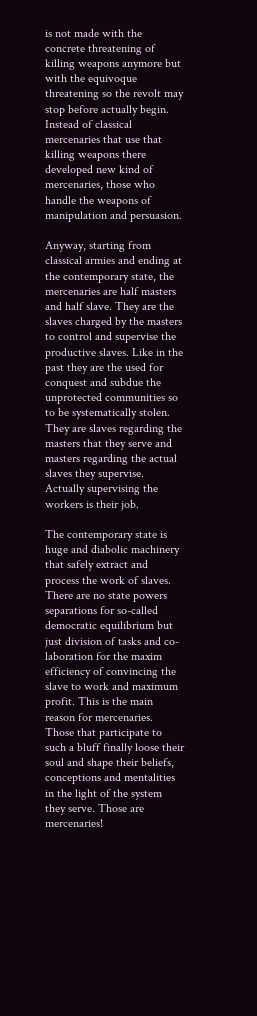is not made with the concrete threatening of killing weapons anymore but with the equivoque threatening so the revolt may stop before actually begin. Instead of classical mercenaries that use that killing weapons there developed new kind of mercenaries, those who handle the weapons of manipulation and persuasion.

Anyway, starting from classical armies and ending at the contemporary state, the mercenaries are half masters and half slave. They are the slaves charged by the masters to control and supervise the productive slaves. Like in the past they are the used for conquest and subdue the unprotected communities so to be systematically stolen. They are slaves regarding the masters that they serve and masters regarding the actual slaves they supervise. Actually supervising the workers is their job.

The contemporary state is huge and diabolic machinery that safely extract and process the work of slaves. There are no state powers separations for so-called democratic equilibrium but just division of tasks and co-laboration for the maxim efficiency of convincing the slave to work and maximum profit. This is the main reason for mercenaries. Those that participate to such a bluff finally loose their soul and shape their beliefs, conceptions and mentalities in the light of the system they serve. Those are mercenaries!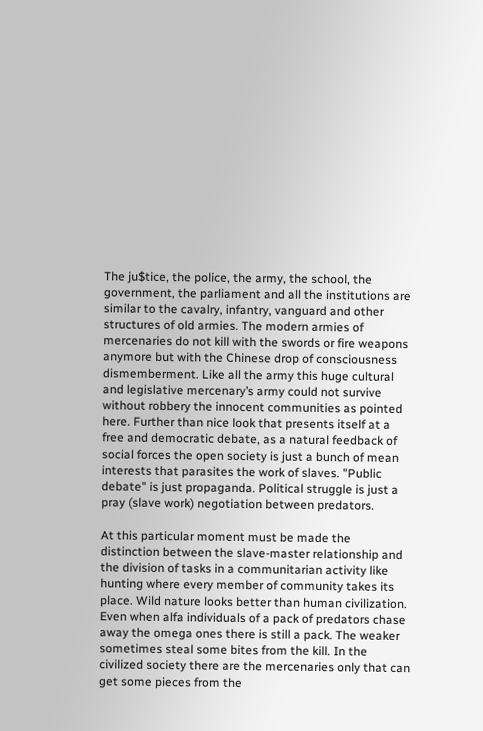The ju$tice, the police, the army, the school, the government, the parliament and all the institutions are similar to the cavalry, infantry, vanguard and other structures of old armies. The modern armies of mercenaries do not kill with the swords or fire weapons anymore but with the Chinese drop of consciousness dismemberment. Like all the army this huge cultural and legislative mercenary’s army could not survive without robbery the innocent communities as pointed here. Further than nice look that presents itself at a free and democratic debate, as a natural feedback of social forces the open society is just a bunch of mean interests that parasites the work of slaves. "Public debate" is just propaganda. Political struggle is just a pray (slave work) negotiation between predators.

At this particular moment must be made the distinction between the slave-master relationship and the division of tasks in a communitarian activity like hunting where every member of community takes its place. Wild nature looks better than human civilization. Even when alfa individuals of a pack of predators chase away the omega ones there is still a pack. The weaker sometimes steal some bites from the kill. In the civilized society there are the mercenaries only that can get some pieces from the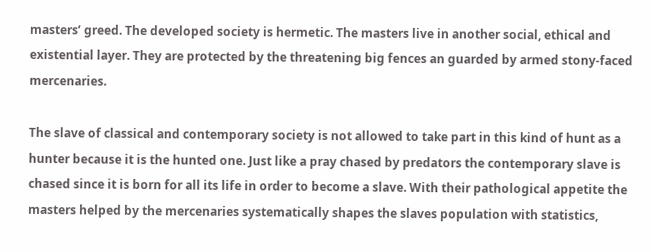masters’ greed. The developed society is hermetic. The masters live in another social, ethical and existential layer. They are protected by the threatening big fences an guarded by armed stony-faced mercenaries.

The slave of classical and contemporary society is not allowed to take part in this kind of hunt as a hunter because it is the hunted one. Just like a pray chased by predators the contemporary slave is chased since it is born for all its life in order to become a slave. With their pathological appetite the masters helped by the mercenaries systematically shapes the slaves population with statistics,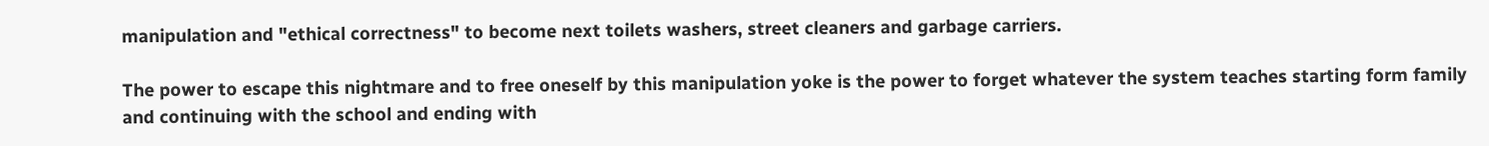manipulation and "ethical correctness" to become next toilets washers, street cleaners and garbage carriers.

The power to escape this nightmare and to free oneself by this manipulation yoke is the power to forget whatever the system teaches starting form family and continuing with the school and ending with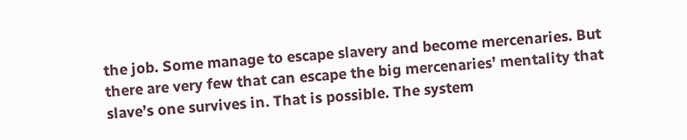the job. Some manage to escape slavery and become mercenaries. But there are very few that can escape the big mercenaries’ mentality that slave’s one survives in. That is possible. The system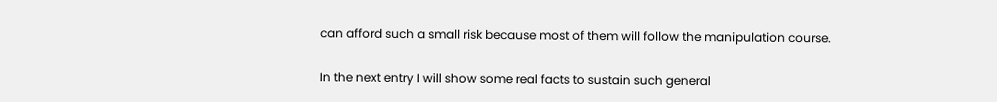can afford such a small risk because most of them will follow the manipulation course.

In the next entry I will show some real facts to sustain such general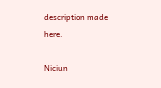description made here.

Niciun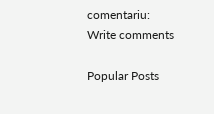comentariu:
Write comments

Popular Posts